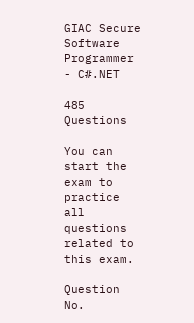GIAC Secure Software Programmer - C#.NET

485 Questions

You can start the exam to practice all questions related to this exam.

Question No.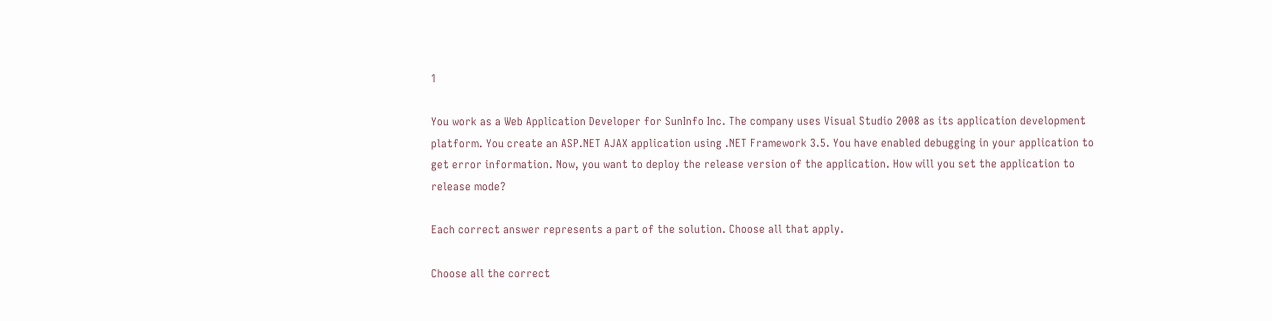1

You work as a Web Application Developer for SunInfo Inc. The company uses Visual Studio 2008 as its application development platform. You create an ASP.NET AJAX application using .NET Framework 3.5. You have enabled debugging in your application to get error information. Now, you want to deploy the release version of the application. How will you set the application to release mode?

Each correct answer represents a part of the solution. Choose all that apply.

Choose all the correct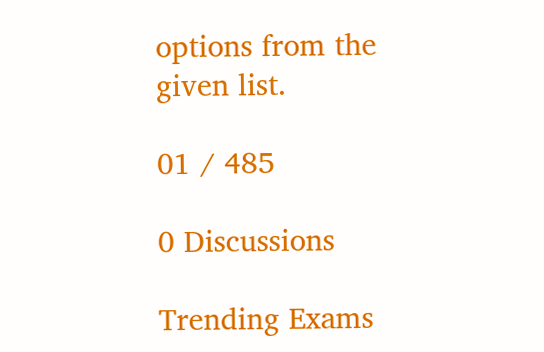options from the given list.

01 / 485

0 Discussions

Trending Exams